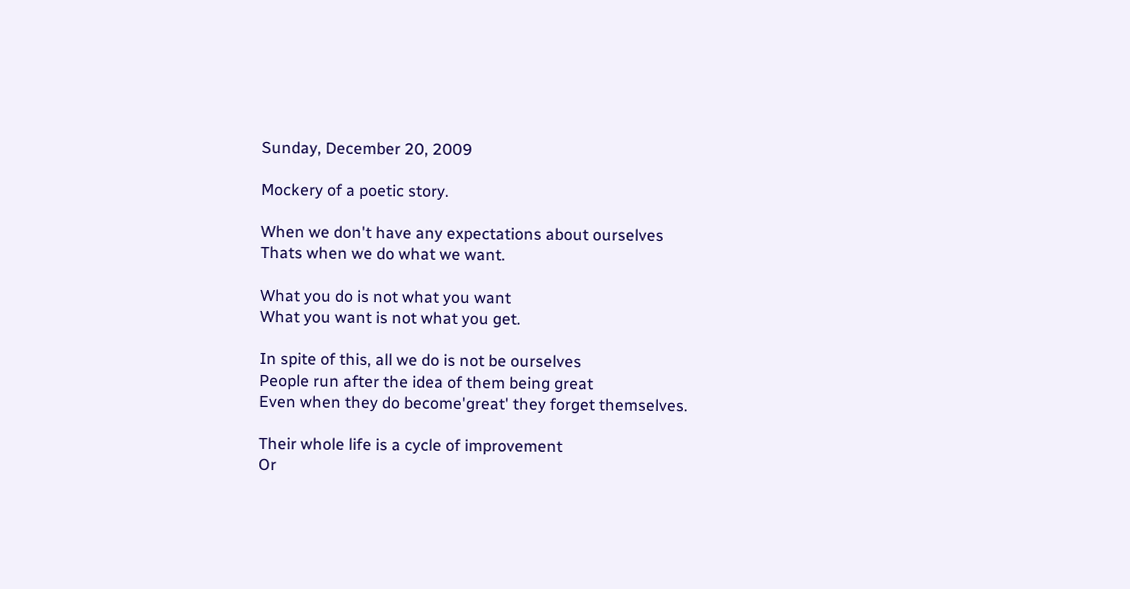Sunday, December 20, 2009

Mockery of a poetic story.

When we don't have any expectations about ourselves
Thats when we do what we want.

What you do is not what you want
What you want is not what you get.

In spite of this, all we do is not be ourselves
People run after the idea of them being great
Even when they do become'great' they forget themselves.

Their whole life is a cycle of improvement
Or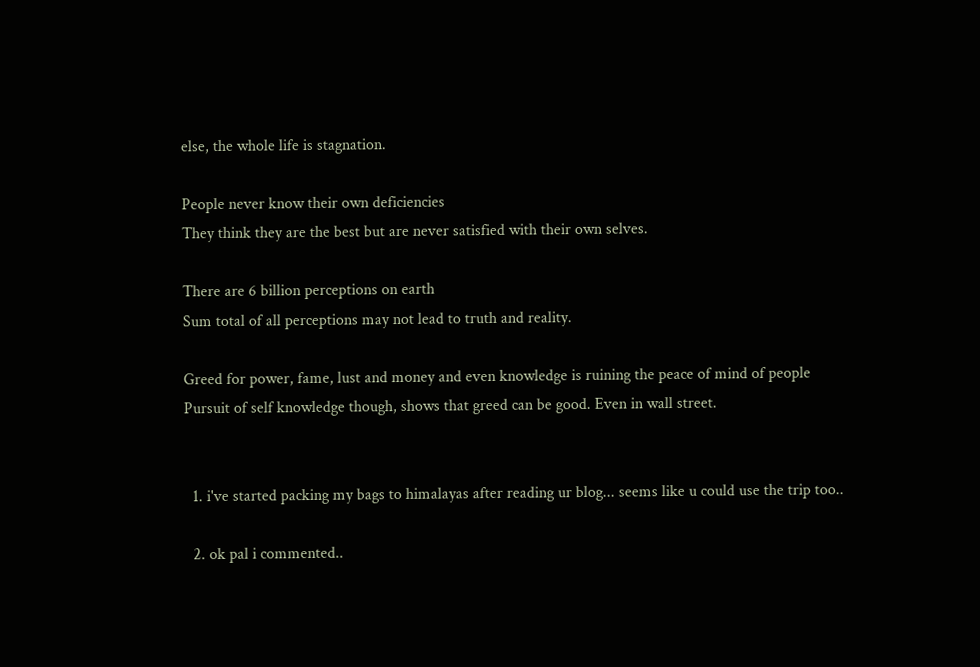else, the whole life is stagnation.

People never know their own deficiencies
They think they are the best but are never satisfied with their own selves.

There are 6 billion perceptions on earth
Sum total of all perceptions may not lead to truth and reality.

Greed for power, fame, lust and money and even knowledge is ruining the peace of mind of people
Pursuit of self knowledge though, shows that greed can be good. Even in wall street.


  1. i've started packing my bags to himalayas after reading ur blog... seems like u could use the trip too..

  2. ok pal i commented..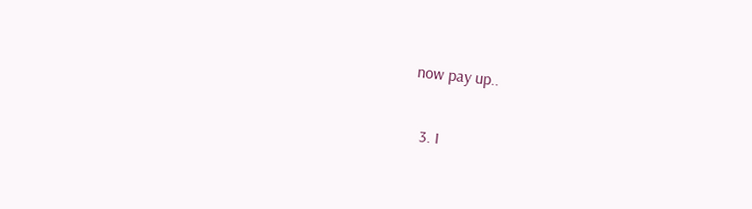now pay up..

  3. I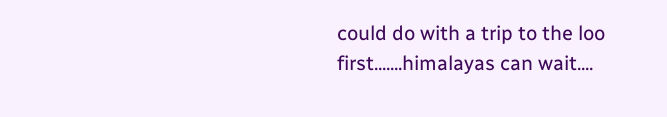could do with a trip to the loo first.......himalayas can wait....